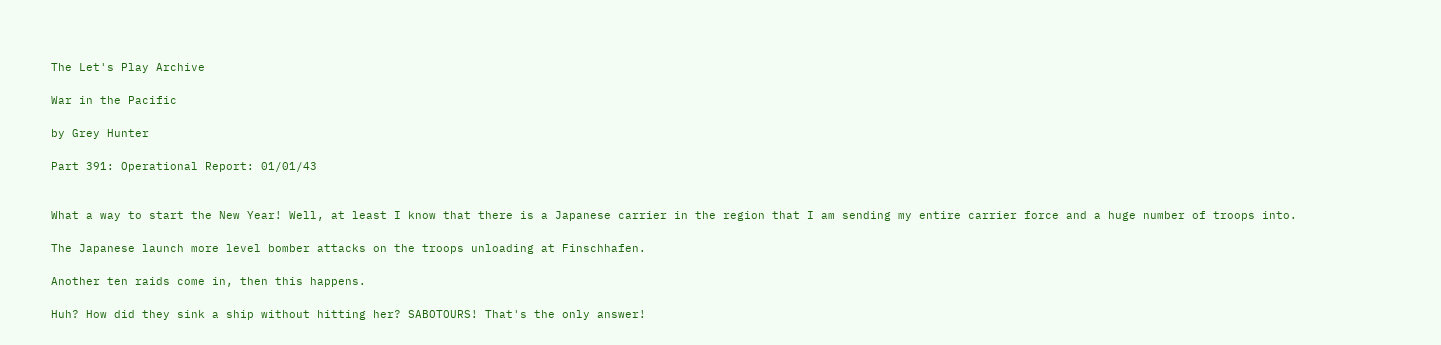The Let's Play Archive

War in the Pacific

by Grey Hunter

Part 391: Operational Report: 01/01/43


What a way to start the New Year! Well, at least I know that there is a Japanese carrier in the region that I am sending my entire carrier force and a huge number of troops into.

The Japanese launch more level bomber attacks on the troops unloading at Finschhafen.

Another ten raids come in, then this happens.

Huh? How did they sink a ship without hitting her? SABOTOURS! That's the only answer!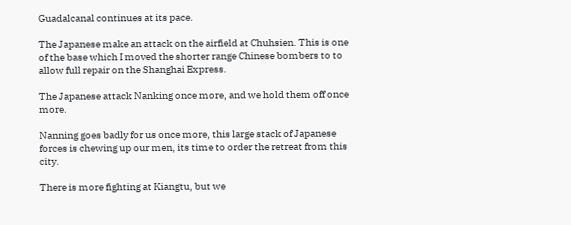Guadalcanal continues at its pace.

The Japanese make an attack on the airfield at Chuhsien. This is one of the base which I moved the shorter range Chinese bombers to to allow full repair on the Shanghai Express.

The Japanese attack Nanking once more, and we hold them off once more.

Nanning goes badly for us once more, this large stack of Japanese forces is chewing up our men, its time to order the retreat from this city.

There is more fighting at Kiangtu, but we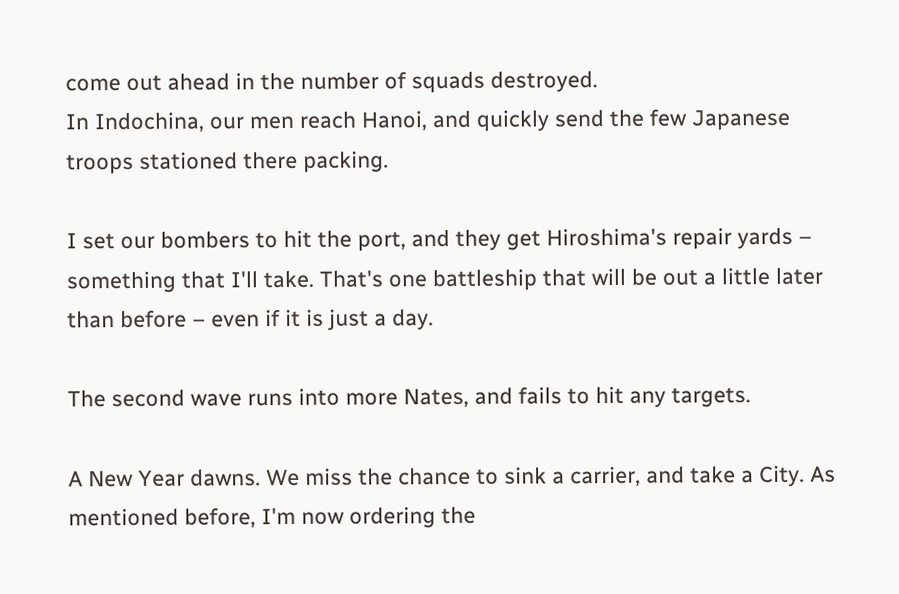come out ahead in the number of squads destroyed.
In Indochina, our men reach Hanoi, and quickly send the few Japanese troops stationed there packing.

I set our bombers to hit the port, and they get Hiroshima's repair yards – something that I'll take. That's one battleship that will be out a little later than before – even if it is just a day.

The second wave runs into more Nates, and fails to hit any targets.

A New Year dawns. We miss the chance to sink a carrier, and take a City. As mentioned before, I'm now ordering the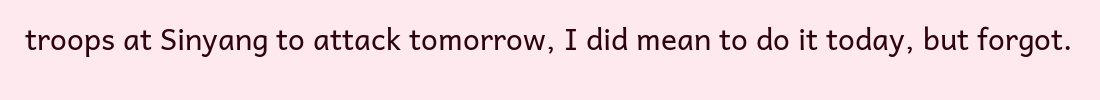troops at Sinyang to attack tomorrow, I did mean to do it today, but forgot.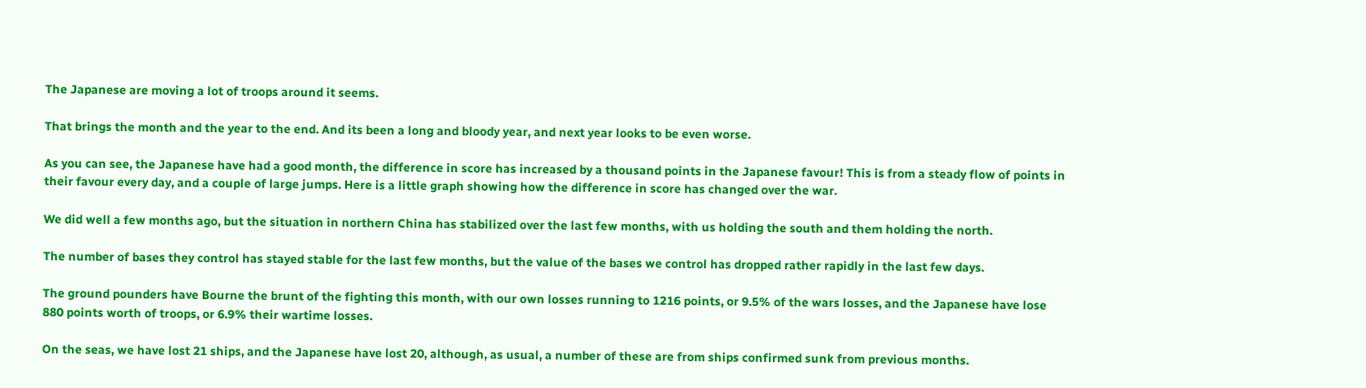The Japanese are moving a lot of troops around it seems.

That brings the month and the year to the end. And its been a long and bloody year, and next year looks to be even worse.

As you can see, the Japanese have had a good month, the difference in score has increased by a thousand points in the Japanese favour! This is from a steady flow of points in their favour every day, and a couple of large jumps. Here is a little graph showing how the difference in score has changed over the war.

We did well a few months ago, but the situation in northern China has stabilized over the last few months, with us holding the south and them holding the north.

The number of bases they control has stayed stable for the last few months, but the value of the bases we control has dropped rather rapidly in the last few days.

The ground pounders have Bourne the brunt of the fighting this month, with our own losses running to 1216 points, or 9.5% of the wars losses, and the Japanese have lose 880 points worth of troops, or 6.9% their wartime losses.

On the seas, we have lost 21 ships, and the Japanese have lost 20, although, as usual, a number of these are from ships confirmed sunk from previous months.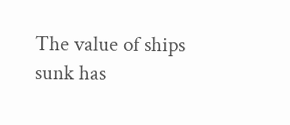The value of ships sunk has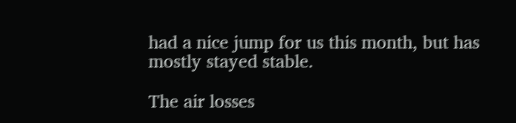had a nice jump for us this month, but has mostly stayed stable.

The air losses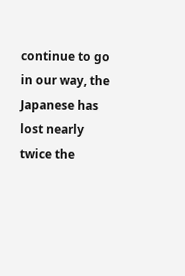continue to go in our way, the Japanese has lost nearly twice the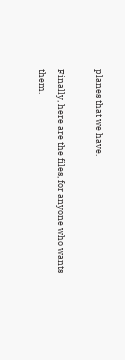planes that we have.

Finally, here are the files, for anyone who wants them.